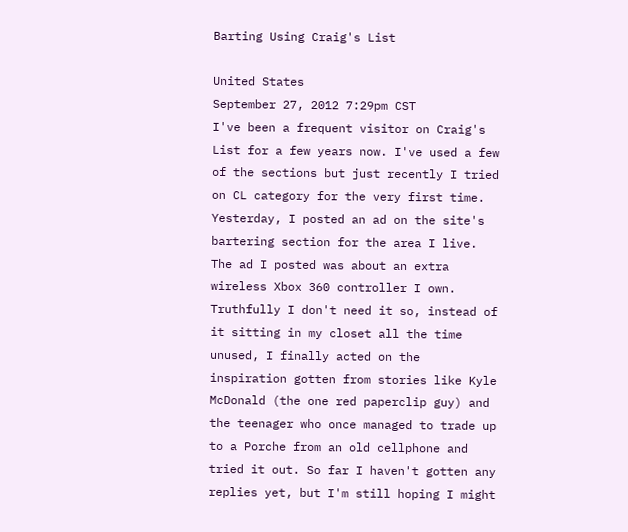Barting Using Craig's List

United States
September 27, 2012 7:29pm CST
I've been a frequent visitor on Craig's List for a few years now. I've used a few of the sections but just recently I tried on CL category for the very first time. Yesterday, I posted an ad on the site's bartering section for the area I live. The ad I posted was about an extra wireless Xbox 360 controller I own. Truthfully I don't need it so, instead of it sitting in my closet all the time unused, I finally acted on the inspiration gotten from stories like Kyle McDonald (the one red paperclip guy) and the teenager who once managed to trade up to a Porche from an old cellphone and tried it out. So far I haven't gotten any replies yet, but I'm still hoping I might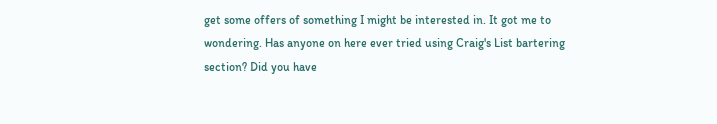get some offers of something I might be interested in. It got me to wondering. Has anyone on here ever tried using Craig's List bartering section? Did you have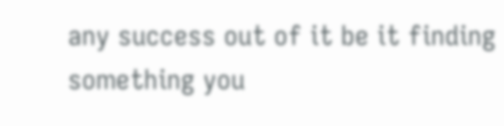any success out of it be it finding something you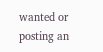wanted or posting an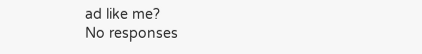ad like me?
No responses